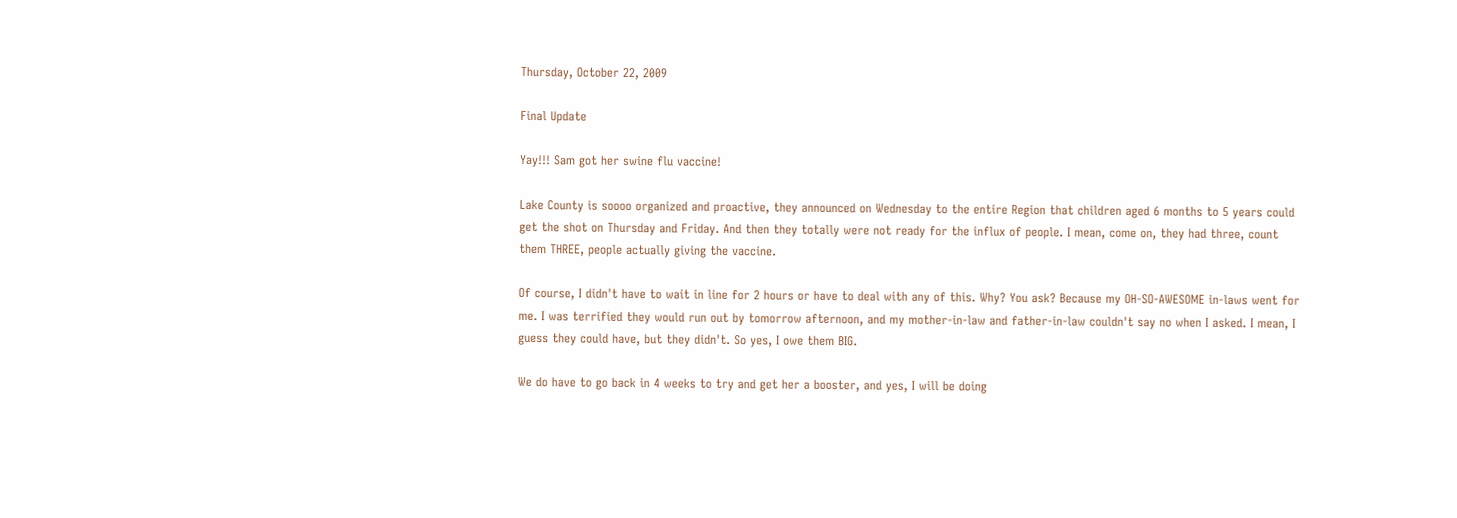Thursday, October 22, 2009

Final Update

Yay!!! Sam got her swine flu vaccine!

Lake County is soooo organized and proactive, they announced on Wednesday to the entire Region that children aged 6 months to 5 years could get the shot on Thursday and Friday. And then they totally were not ready for the influx of people. I mean, come on, they had three, count them THREE, people actually giving the vaccine.

Of course, I didn't have to wait in line for 2 hours or have to deal with any of this. Why? You ask? Because my OH-SO-AWESOME in-laws went for me. I was terrified they would run out by tomorrow afternoon, and my mother-in-law and father-in-law couldn't say no when I asked. I mean, I guess they could have, but they didn't. So yes, I owe them BIG.

We do have to go back in 4 weeks to try and get her a booster, and yes, I will be doing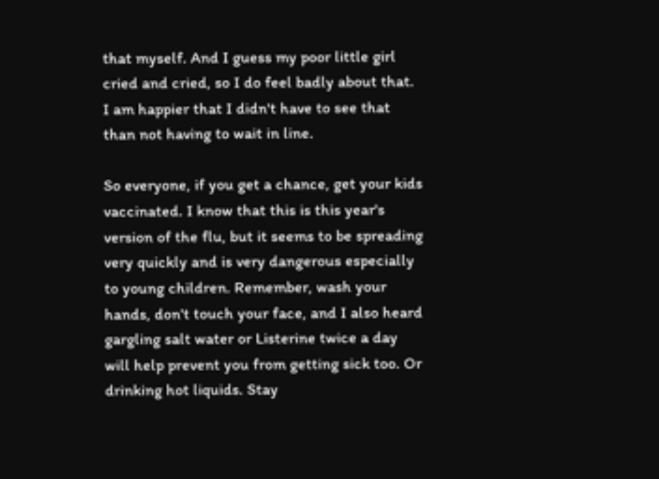that myself. And I guess my poor little girl cried and cried, so I do feel badly about that. I am happier that I didn't have to see that than not having to wait in line.

So everyone, if you get a chance, get your kids vaccinated. I know that this is this year's version of the flu, but it seems to be spreading very quickly and is very dangerous especially to young children. Remember, wash your hands, don't touch your face, and I also heard gargling salt water or Listerine twice a day will help prevent you from getting sick too. Or drinking hot liquids. Stay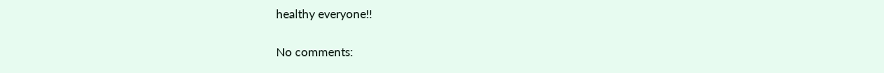healthy everyone!!

No comments: